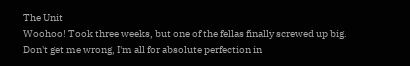The Unit
Woohoo! Took three weeks, but one of the fellas finally screwed up big. Don't get me wrong, I'm all for absolute perfection in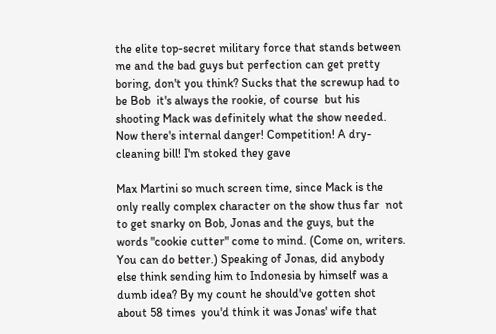the elite top-secret military force that stands between me and the bad guys but perfection can get pretty boring, don't you think? Sucks that the screwup had to be Bob  it's always the rookie, of course  but his shooting Mack was definitely what the show needed. Now there's internal danger! Competition! A dry-cleaning bill! I'm stoked they gave

Max Martini so much screen time, since Mack is the only really complex character on the show thus far  not to get snarky on Bob, Jonas and the guys, but the words "cookie cutter" come to mind. (Come on, writers. You can do better.) Speaking of Jonas, did anybody else think sending him to Indonesia by himself was a dumb idea? By my count he should've gotten shot about 58 times  you'd think it was Jonas' wife that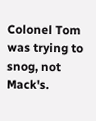Colonel Tom was trying to snog, not Mack's.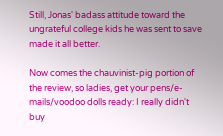Still, Jonas' badass attitude toward the ungrateful college kids he was sent to save made it all better.

Now comes the chauvinist-pig portion of the review, so ladies, get your pens/e-mails/voodoo dolls ready: I really didn't buy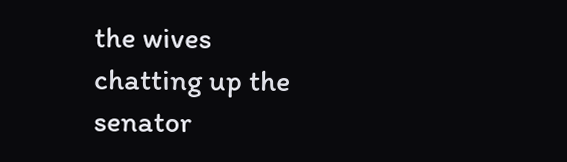the wives chatting up the senator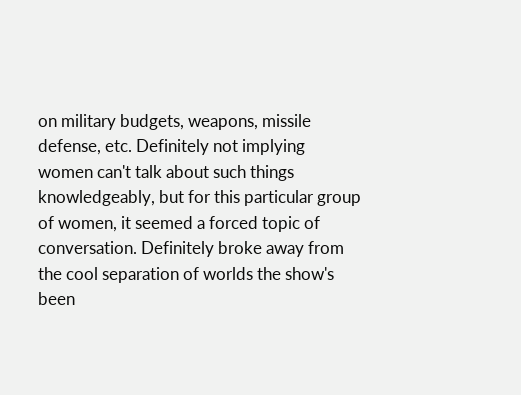on military budgets, weapons, missile defense, etc. Definitely not implying women can't talk about such things knowledgeably, but for this particular group of women, it seemed a forced topic of conversation. Definitely broke away from the cool separation of worlds the show's been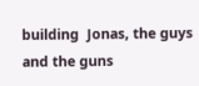building  Jonas, the guys and the guns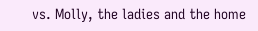vs. Molly, the ladies and the home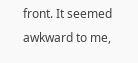front. It seemed awkward to me,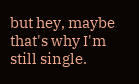but hey, maybe that's why I'm still single.